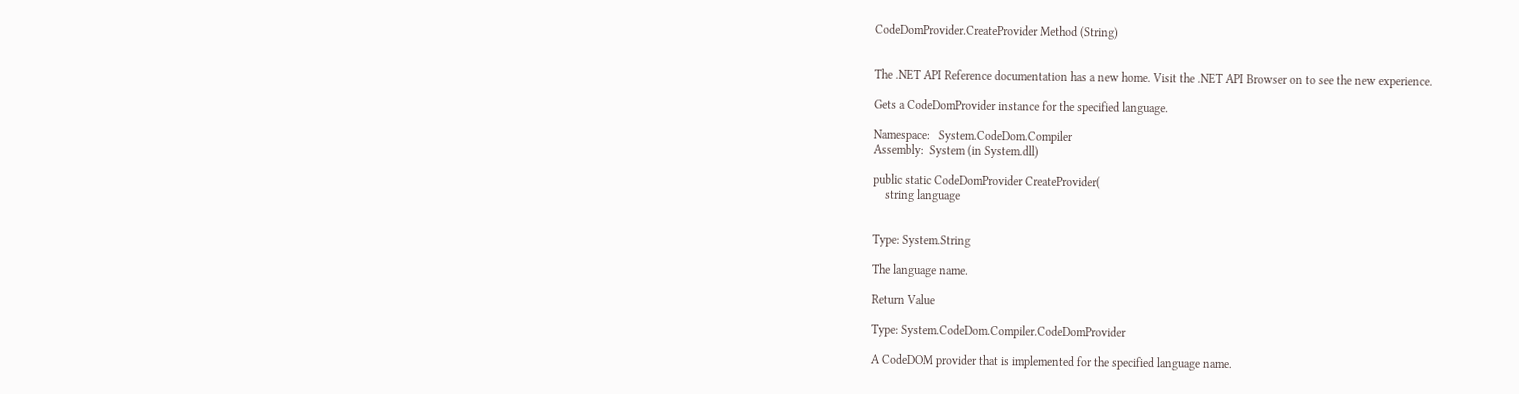CodeDomProvider.CreateProvider Method (String)


The .NET API Reference documentation has a new home. Visit the .NET API Browser on to see the new experience.

Gets a CodeDomProvider instance for the specified language.

Namespace:   System.CodeDom.Compiler
Assembly:  System (in System.dll)

public static CodeDomProvider CreateProvider(
    string language


Type: System.String

The language name.

Return Value

Type: System.CodeDom.Compiler.CodeDomProvider

A CodeDOM provider that is implemented for the specified language name.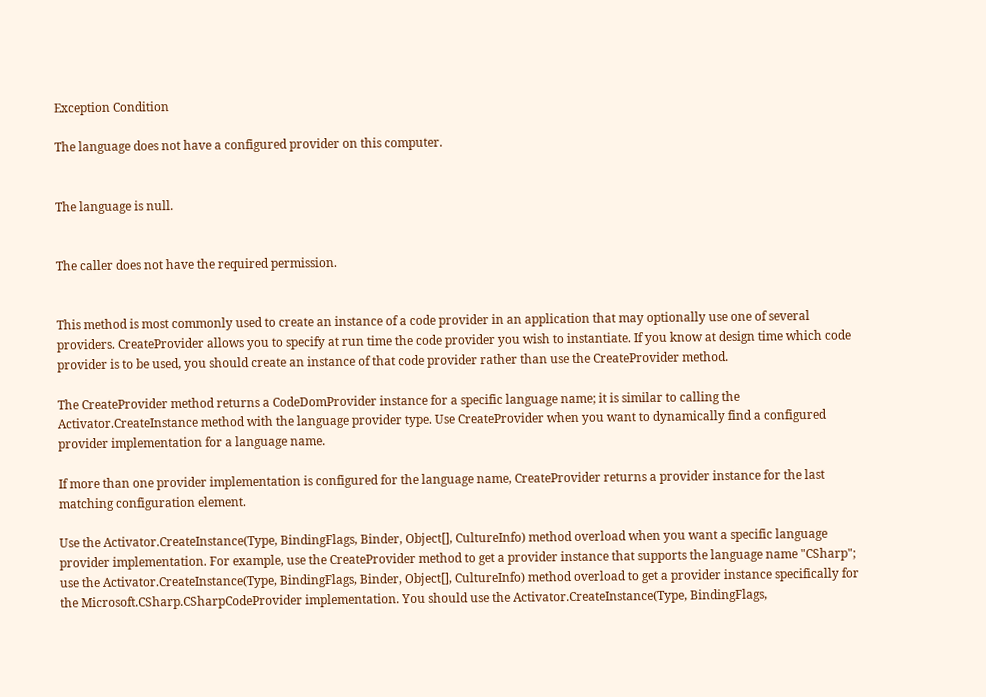Exception Condition

The language does not have a configured provider on this computer.


The language is null.


The caller does not have the required permission.


This method is most commonly used to create an instance of a code provider in an application that may optionally use one of several providers. CreateProvider allows you to specify at run time the code provider you wish to instantiate. If you know at design time which code provider is to be used, you should create an instance of that code provider rather than use the CreateProvider method.

The CreateProvider method returns a CodeDomProvider instance for a specific language name; it is similar to calling the Activator.CreateInstance method with the language provider type. Use CreateProvider when you want to dynamically find a configured provider implementation for a language name.

If more than one provider implementation is configured for the language name, CreateProvider returns a provider instance for the last matching configuration element.

Use the Activator.CreateInstance(Type, BindingFlags, Binder, Object[], CultureInfo) method overload when you want a specific language provider implementation. For example, use the CreateProvider method to get a provider instance that supports the language name "CSharp"; use the Activator.CreateInstance(Type, BindingFlags, Binder, Object[], CultureInfo) method overload to get a provider instance specifically for the Microsoft.CSharp.CSharpCodeProvider implementation. You should use the Activator.CreateInstance(Type, BindingFlags,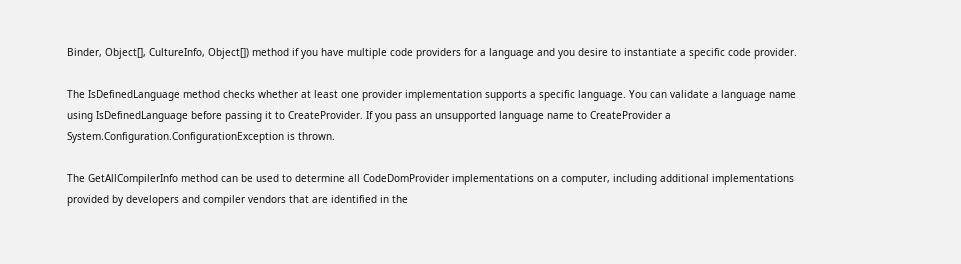Binder, Object[], CultureInfo, Object[]) method if you have multiple code providers for a language and you desire to instantiate a specific code provider.

The IsDefinedLanguage method checks whether at least one provider implementation supports a specific language. You can validate a language name using IsDefinedLanguage before passing it to CreateProvider. If you pass an unsupported language name to CreateProvider a System.Configuration.ConfigurationException is thrown.

The GetAllCompilerInfo method can be used to determine all CodeDomProvider implementations on a computer, including additional implementations provided by developers and compiler vendors that are identified in the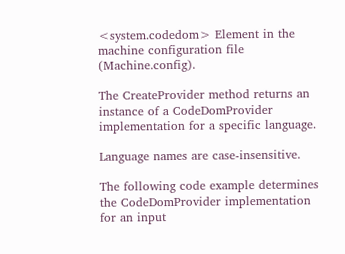<system.codedom> Element in the machine configuration file (Machine.config).

The CreateProvider method returns an instance of a CodeDomProvider implementation for a specific language.

Language names are case-insensitive.

The following code example determines the CodeDomProvider implementation for an input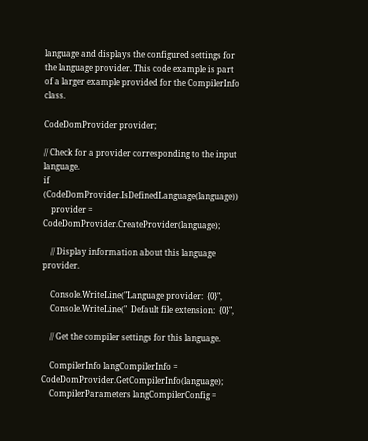language and displays the configured settings for the language provider. This code example is part of a larger example provided for the CompilerInfo class.

CodeDomProvider provider;

// Check for a provider corresponding to the input language.
if (CodeDomProvider.IsDefinedLanguage(language))
    provider = CodeDomProvider.CreateProvider(language);

    // Display information about this language provider.

    Console.WriteLine("Language provider:  {0}",
    Console.WriteLine("  Default file extension:  {0}",

    // Get the compiler settings for this language.

    CompilerInfo langCompilerInfo = CodeDomProvider.GetCompilerInfo(language);
    CompilerParameters langCompilerConfig =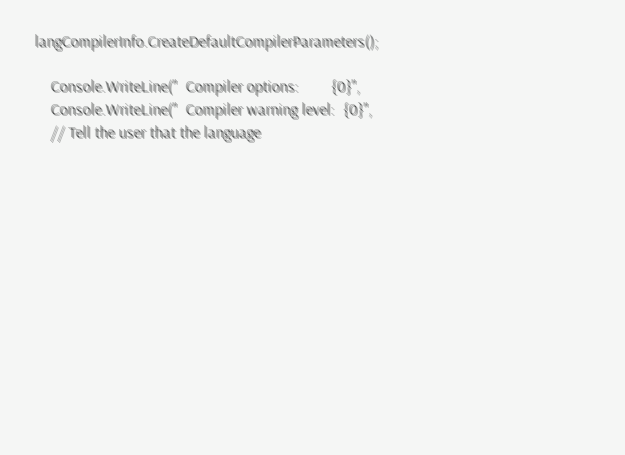langCompilerInfo.CreateDefaultCompilerParameters();

    Console.WriteLine("  Compiler options:        {0}",
    Console.WriteLine("  Compiler warning level:  {0}",
    // Tell the user that the language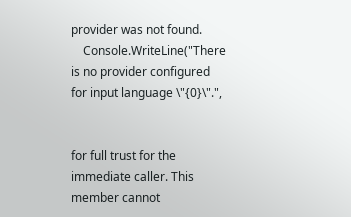provider was not found.
    Console.WriteLine("There is no provider configured for input language \"{0}\".",


for full trust for the immediate caller. This member cannot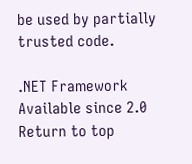be used by partially trusted code.

.NET Framework
Available since 2.0
Return to top